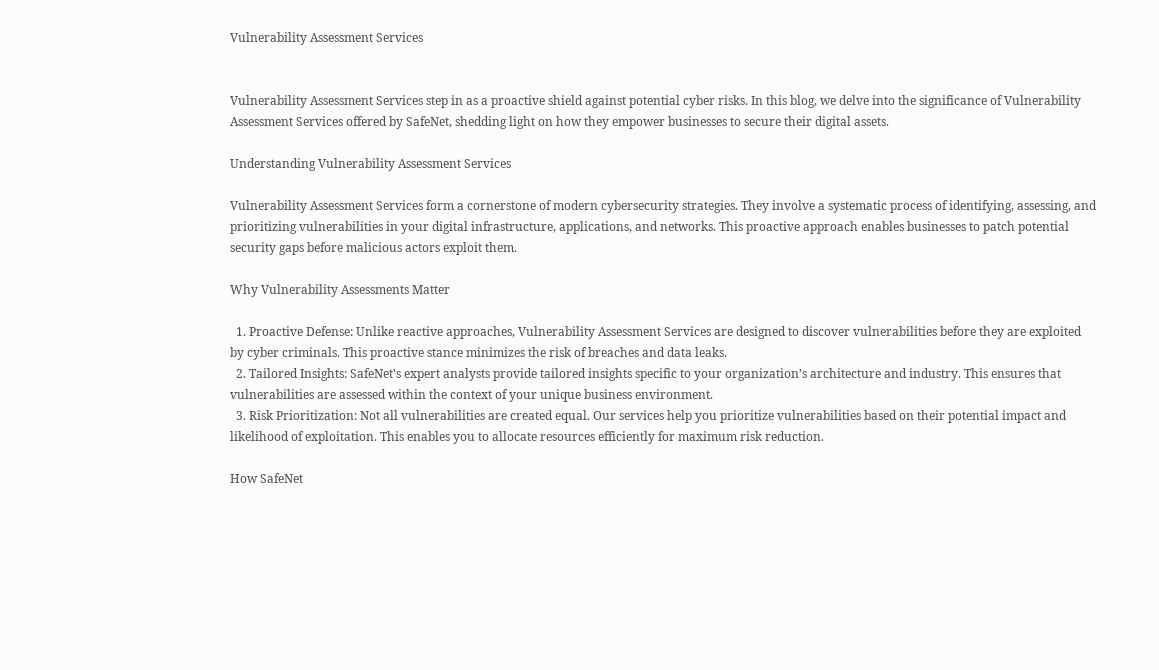Vulnerability Assessment Services


Vulnerability Assessment Services step in as a proactive shield against potential cyber risks. In this blog, we delve into the significance of Vulnerability Assessment Services offered by SafeNet, shedding light on how they empower businesses to secure their digital assets.

Understanding Vulnerability Assessment Services

Vulnerability Assessment Services form a cornerstone of modern cybersecurity strategies. They involve a systematic process of identifying, assessing, and prioritizing vulnerabilities in your digital infrastructure, applications, and networks. This proactive approach enables businesses to patch potential security gaps before malicious actors exploit them.

Why Vulnerability Assessments Matter

  1. Proactive Defense: Unlike reactive approaches, Vulnerability Assessment Services are designed to discover vulnerabilities before they are exploited by cyber criminals. This proactive stance minimizes the risk of breaches and data leaks.
  2. Tailored Insights: SafeNet’s expert analysts provide tailored insights specific to your organization’s architecture and industry. This ensures that vulnerabilities are assessed within the context of your unique business environment.
  3. Risk Prioritization: Not all vulnerabilities are created equal. Our services help you prioritize vulnerabilities based on their potential impact and likelihood of exploitation. This enables you to allocate resources efficiently for maximum risk reduction.

How SafeNet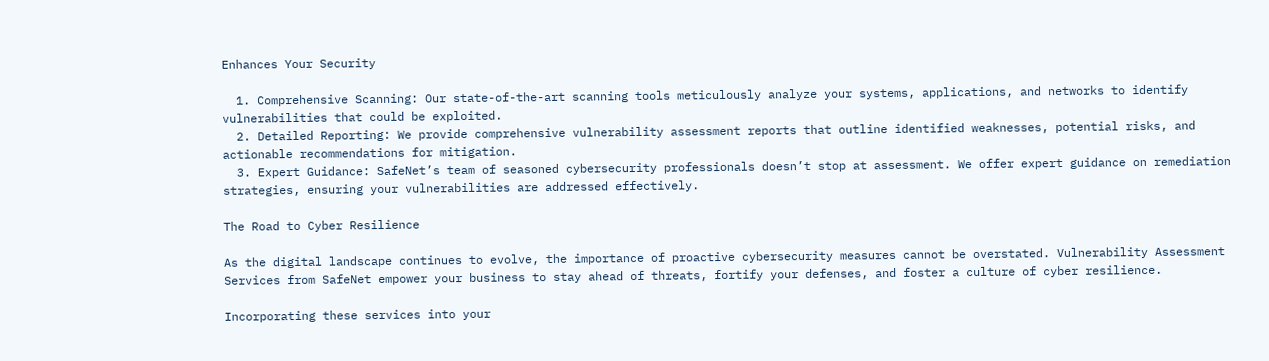Enhances Your Security

  1. Comprehensive Scanning: Our state-of-the-art scanning tools meticulously analyze your systems, applications, and networks to identify vulnerabilities that could be exploited.
  2. Detailed Reporting: We provide comprehensive vulnerability assessment reports that outline identified weaknesses, potential risks, and actionable recommendations for mitigation.
  3. Expert Guidance: SafeNet’s team of seasoned cybersecurity professionals doesn’t stop at assessment. We offer expert guidance on remediation strategies, ensuring your vulnerabilities are addressed effectively.

The Road to Cyber Resilience

As the digital landscape continues to evolve, the importance of proactive cybersecurity measures cannot be overstated. Vulnerability Assessment Services from SafeNet empower your business to stay ahead of threats, fortify your defenses, and foster a culture of cyber resilience.

Incorporating these services into your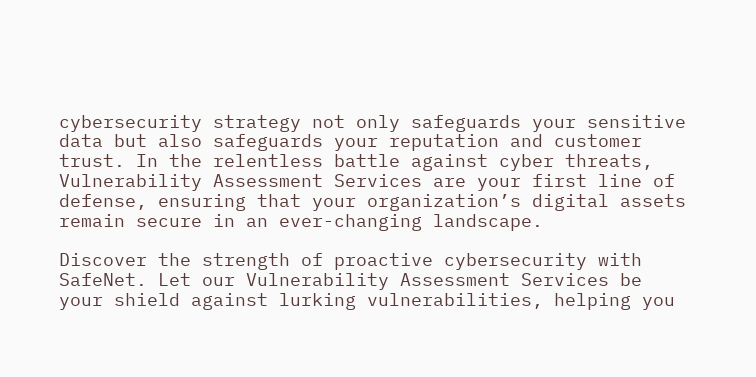cybersecurity strategy not only safeguards your sensitive data but also safeguards your reputation and customer trust. In the relentless battle against cyber threats, Vulnerability Assessment Services are your first line of defense, ensuring that your organization’s digital assets remain secure in an ever-changing landscape.

Discover the strength of proactive cybersecurity with SafeNet. Let our Vulnerability Assessment Services be your shield against lurking vulnerabilities, helping you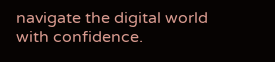navigate the digital world with confidence.